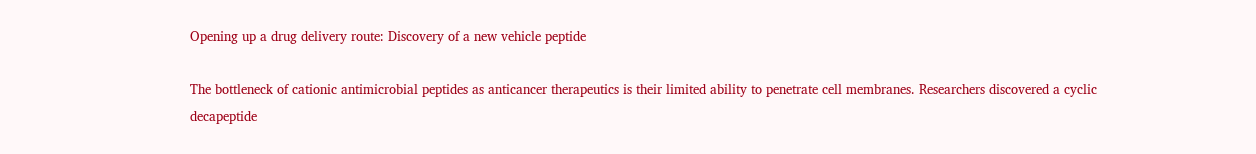Opening up a drug delivery route: Discovery of a new vehicle peptide

The bottleneck of cationic antimicrobial peptides as anticancer therapeutics is their limited ability to penetrate cell membranes. Researchers discovered a cyclic decapeptide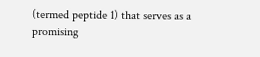(termed peptide 1) that serves as a promising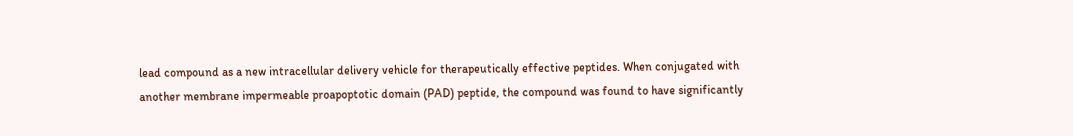lead compound as a new intracellular delivery vehicle for therapeutically effective peptides. When conjugated with another membrane impermeable proapoptotic domain (PAD) peptide, the compound was found to have significantly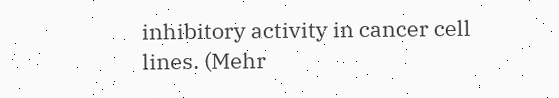inhibitory activity in cancer cell lines. (Mehr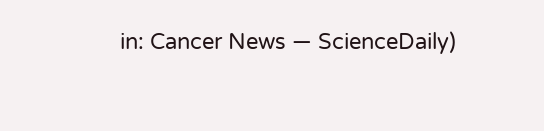in: Cancer News — ScienceDaily)